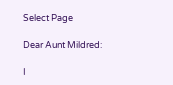Select Page

Dear Aunt Mildred:

I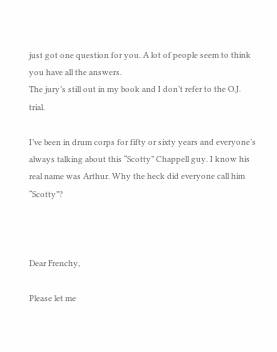just got one question for you. A lot of people seem to think you have all the answers.
The jury’s still out in my book and I don’t refer to the O.J. trial.

I’ve been in drum corps for fifty or sixty years and everyone’s always talking about this “Scotty” Chappell guy. I know his real name was Arthur. Why the heck did everyone call him “Scotty”?



Dear Frenchy,

Please let me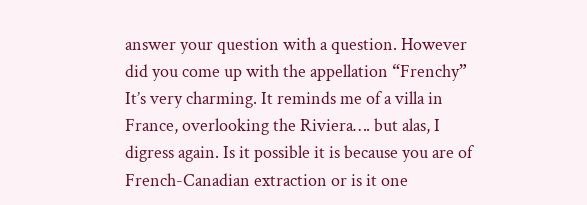answer your question with a question. However did you come up with the appellation “Frenchy” It’s very charming. It reminds me of a villa in France, overlooking the Riviera…. but alas, I digress again. Is it possible it is because you are of French-Canadian extraction or is it one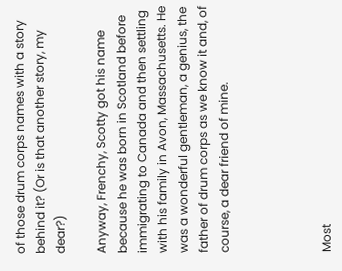of those drum corps names with a story behind it? (Or is that another story, my dear?)

Anyway, Frenchy, Scotty got his name because he was born in Scotland before immigrating to Canada and then settling with his family in Avon, Massachusetts. He was a wonderful gentleman, a genius, the father of drum corps as we know it and, of course, a dear friend of mine.




Most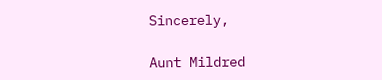Sincerely,

Aunt Mildred